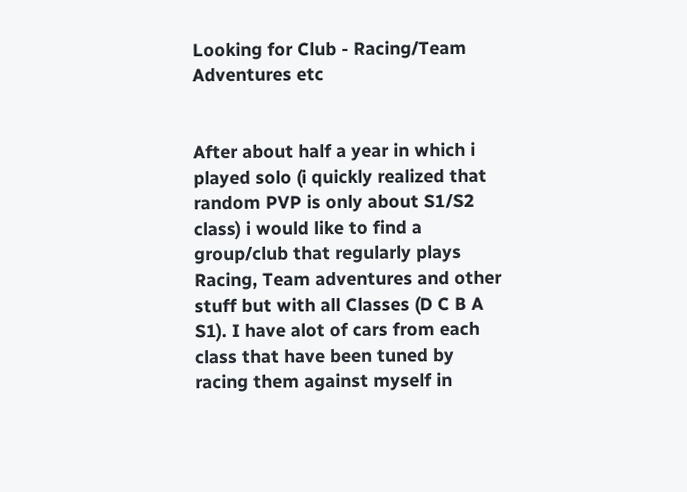Looking for Club - Racing/Team Adventures etc


After about half a year in which i played solo (i quickly realized that random PVP is only about S1/S2 class) i would like to find a group/club that regularly plays Racing, Team adventures and other stuff but with all Classes (D C B A S1). I have alot of cars from each class that have been tuned by racing them against myself in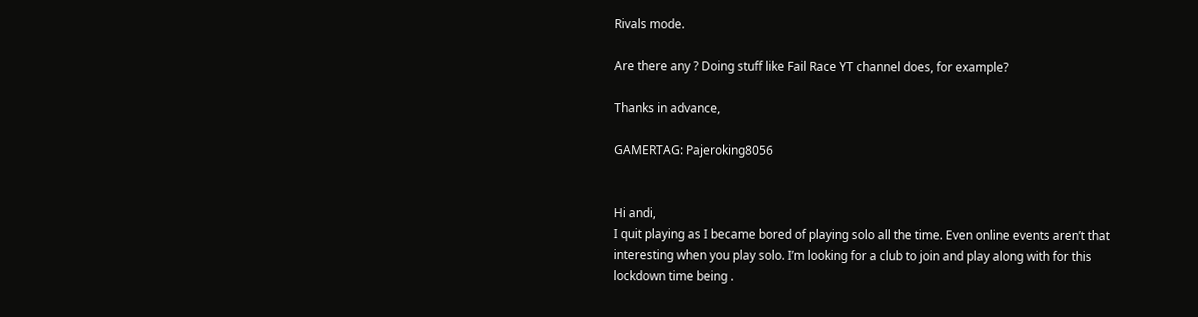Rivals mode.

Are there any ? Doing stuff like Fail Race YT channel does, for example?

Thanks in advance,

GAMERTAG: Pajeroking8056


Hi andi,
I quit playing as I became bored of playing solo all the time. Even online events aren’t that interesting when you play solo. I’m looking for a club to join and play along with for this lockdown time being .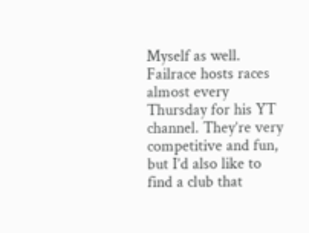Myself as well. Failrace hosts races almost every Thursday for his YT channel. They’re very competitive and fun, but I’d also like to find a club that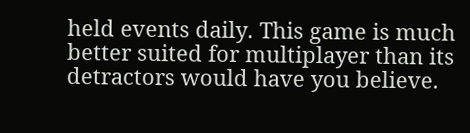held events daily. This game is much better suited for multiplayer than its detractors would have you believe.